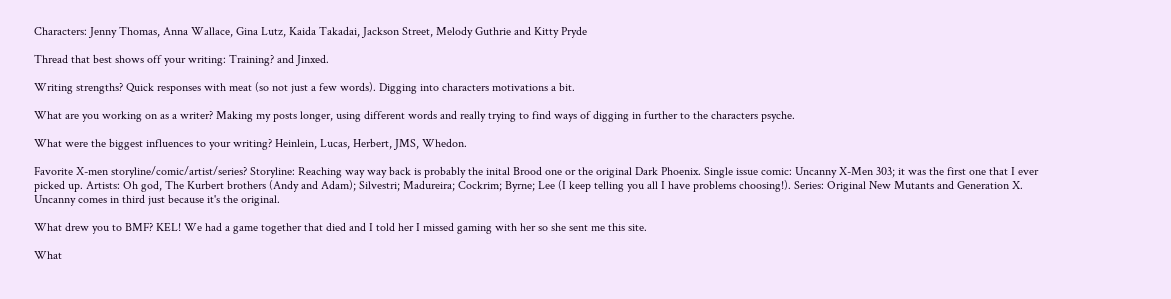Characters: Jenny Thomas, Anna Wallace, Gina Lutz, Kaida Takadai, Jackson Street, Melody Guthrie and Kitty Pryde

Thread that best shows off your writing: Training? and Jinxed.

Writing strengths? Quick responses with meat (so not just a few words). Digging into characters motivations a bit.

What are you working on as a writer? Making my posts longer, using different words and really trying to find ways of digging in further to the characters psyche.

What were the biggest influences to your writing? Heinlein, Lucas, Herbert, JMS, Whedon.

Favorite X-men storyline/comic/artist/series? Storyline: Reaching way way back is probably the inital Brood one or the original Dark Phoenix. Single issue comic: Uncanny X-Men 303; it was the first one that I ever picked up. Artists: Oh god, The Kurbert brothers (Andy and Adam); Silvestri; Madureira; Cockrim; Byrne; Lee (I keep telling you all I have problems choosing!). Series: Original New Mutants and Generation X. Uncanny comes in third just because it's the original.

What drew you to BMF? KEL! We had a game together that died and I told her I missed gaming with her so she sent me this site.

What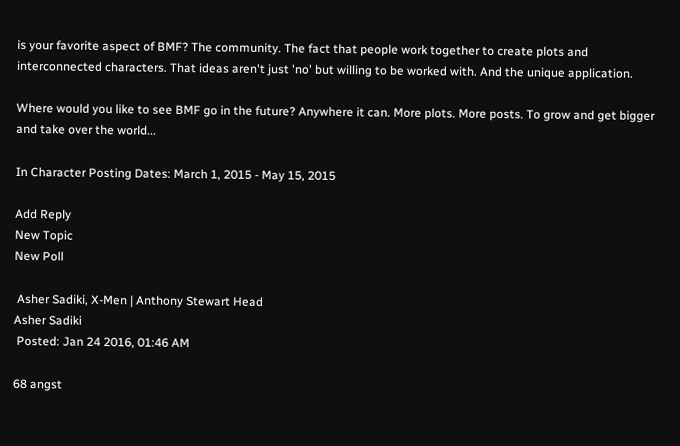is your favorite aspect of BMF? The community. The fact that people work together to create plots and interconnected characters. That ideas aren't just 'no' but willing to be worked with. And the unique application.

Where would you like to see BMF go in the future? Anywhere it can. More plots. More posts. To grow and get bigger and take over the world...

In Character Posting Dates: March 1, 2015 - May 15, 2015

Add Reply
New Topic
New Poll

 Asher Sadiki, X-Men | Anthony Stewart Head
Asher Sadiki
 Posted: Jan 24 2016, 01:46 AM

68 angst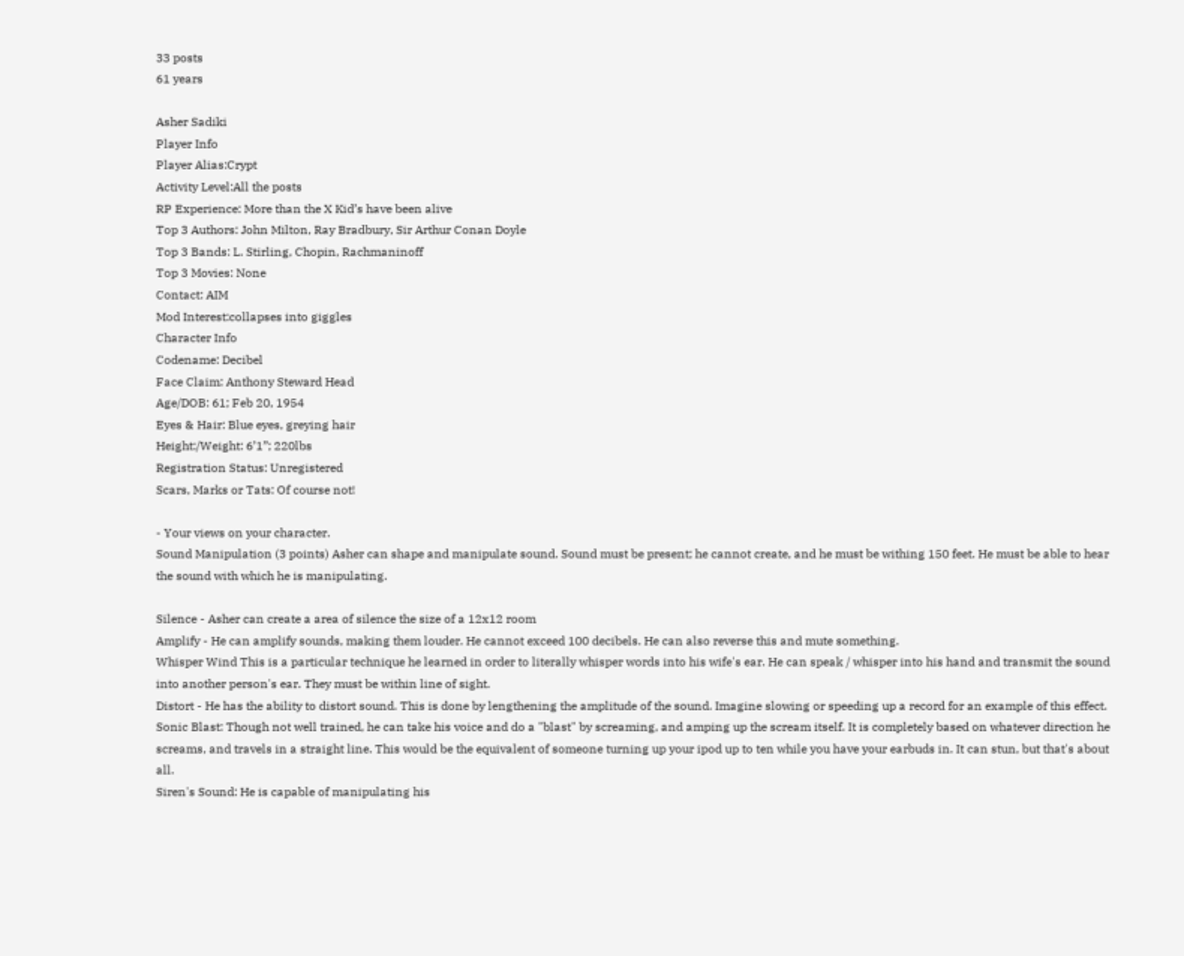33 posts
61 years

Asher Sadiki
Player Info
Player Alias:Crypt
Activity Level:All the posts
RP Experience: More than the X Kid’s have been alive
Top 3 Authors: John Milton, Ray Bradbury, Sir Arthur Conan Doyle
Top 3 Bands: L. Stirling, Chopin, Rachmaninoff
Top 3 Movies: None
Contact: AIM
Mod Interest:collapses into giggles
Character Info
Codename: Decibel
Face Claim: Anthony Steward Head
Age/DOB: 61; Feb 20, 1954
Eyes & Hair: Blue eyes, greying hair
Height:/Weight: 6’1”; 220lbs
Registration Status: Unregistered
Scars, Marks or Tats: Of course not!

- Your views on your character.
Sound Manipulation (3 points) Asher can shape and manipulate sound. Sound must be present; he cannot create, and he must be withing 150 feet. He must be able to hear the sound with which he is manipulating.

Silence - Asher can create a area of silence the size of a 12x12 room
Amplify - He can amplify sounds, making them louder. He cannot exceed 100 decibels. He can also reverse this and mute something.
Whisper Wind This is a particular technique he learned in order to literally whisper words into his wife's ear. He can speak / whisper into his hand and transmit the sound into another person's ear. They must be within line of sight.
Distort - He has the ability to distort sound. This is done by lengthening the amplitude of the sound. Imagine slowing or speeding up a record for an example of this effect.
Sonic Blast: Though not well trained, he can take his voice and do a "blast" by screaming, and amping up the scream itself. It is completely based on whatever direction he screams, and travels in a straight line. This would be the equivalent of someone turning up your ipod up to ten while you have your earbuds in. It can stun, but that's about all.
Siren's Sound: He is capable of manipulating his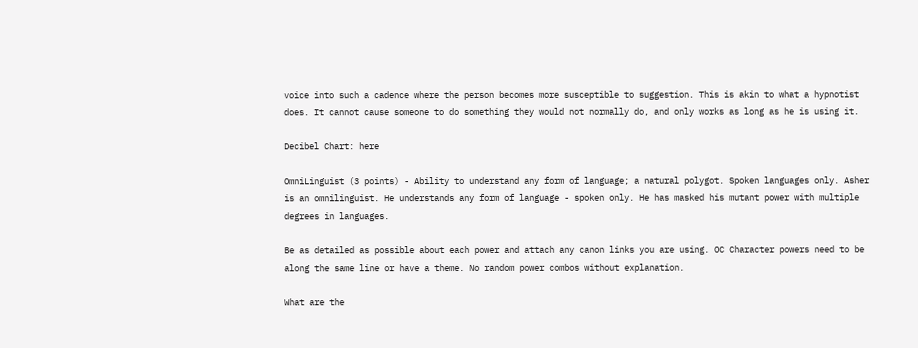voice into such a cadence where the person becomes more susceptible to suggestion. This is akin to what a hypnotist does. It cannot cause someone to do something they would not normally do, and only works as long as he is using it.

Decibel Chart: here

OmniLinguist (3 points) - Ability to understand any form of language; a natural polygot. Spoken languages only. Asher is an omnilinguist. He understands any form of language - spoken only. He has masked his mutant power with multiple degrees in languages.

Be as detailed as possible about each power and attach any canon links you are using. OC Character powers need to be along the same line or have a theme. No random power combos without explanation.

What are the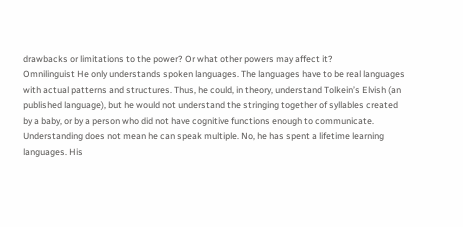drawbacks or limitations to the power? Or what other powers may affect it?
Omnilinguist He only understands spoken languages. The languages have to be real languages with actual patterns and structures. Thus, he could, in theory, understand Tolkein’s Elvish (an published language), but he would not understand the stringing together of syllables created by a baby, or by a person who did not have cognitive functions enough to communicate. Understanding does not mean he can speak multiple. No, he has spent a lifetime learning languages. His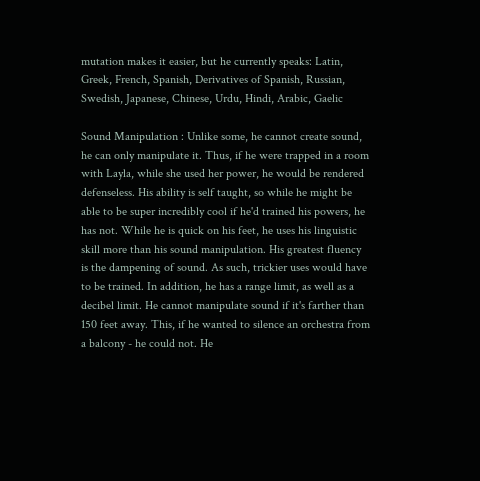mutation makes it easier, but he currently speaks: Latin, Greek, French, Spanish, Derivatives of Spanish, Russian, Swedish, Japanese, Chinese, Urdu, Hindi, Arabic, Gaelic

Sound Manipulation : Unlike some, he cannot create sound, he can only manipulate it. Thus, if he were trapped in a room with Layla, while she used her power, he would be rendered defenseless. His ability is self taught, so while he might be able to be super incredibly cool if he'd trained his powers, he has not. While he is quick on his feet, he uses his linguistic skill more than his sound manipulation. His greatest fluency is the dampening of sound. As such, trickier uses would have to be trained. In addition, he has a range limit, as well as a decibel limit. He cannot manipulate sound if it's farther than 150 feet away. This, if he wanted to silence an orchestra from a balcony - he could not. He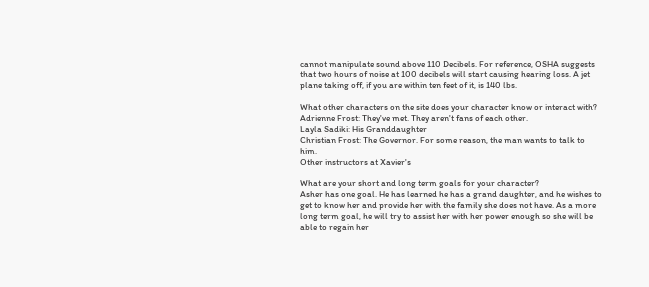cannot manipulate sound above 110 Decibels. For reference, OSHA suggests that two hours of noise at 100 decibels will start causing hearing loss. A jet plane taking off, if you are within ten feet of it, is 140 lbs.

What other characters on the site does your character know or interact with?
Adrienne Frost: They've met. They aren't fans of each other.
Layla Sadiki: His Granddaughter
Christian Frost: The Governor. For some reason, the man wants to talk to him.
Other instructors at Xavier's

What are your short and long term goals for your character?
Asher has one goal. He has learned he has a grand daughter, and he wishes to get to know her and provide her with the family she does not have. As a more long term goal, he will try to assist her with her power enough so she will be able to regain her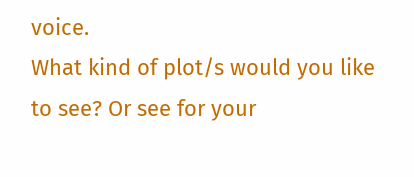voice.
What kind of plot/s would you like to see? Or see for your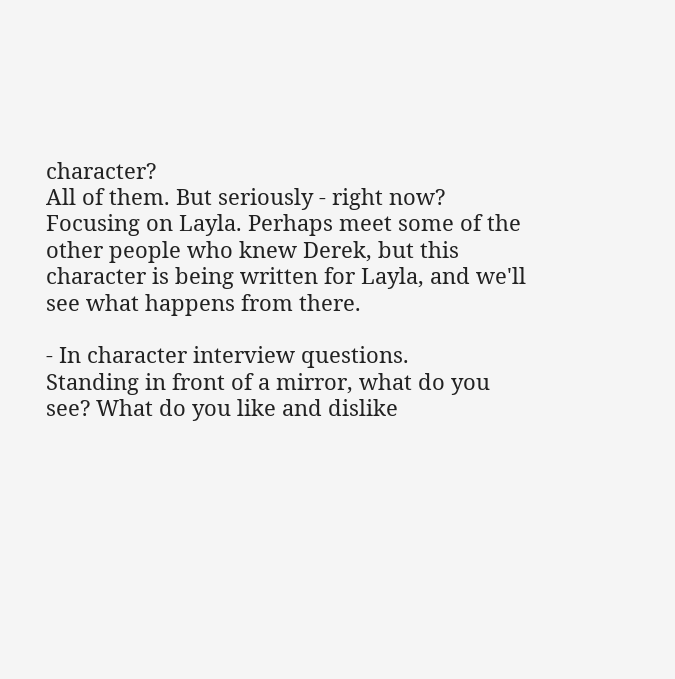character?
All of them. But seriously - right now? Focusing on Layla. Perhaps meet some of the other people who knew Derek, but this character is being written for Layla, and we'll see what happens from there.

- In character interview questions.
Standing in front of a mirror, what do you see? What do you like and dislike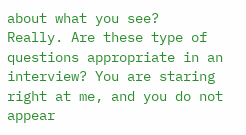about what you see?
Really. Are these type of questions appropriate in an interview? You are staring right at me, and you do not appear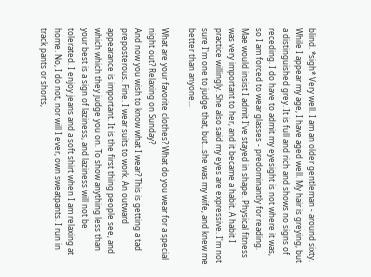blind. *sigh* Very well. I am an older gentleman - around sixty. While I appear my age, I have aged well. My hair is greying, but a distinguished grey. It is full and rich and shows no signs of receding. I do have to admit my eyesight is not where it was, so I am forced to wear glasses - predominantly for reading. Mae would insist I admit I've stayed in shape. Physical fitness was very important to her, and it became a habit. A habit I practice willingly. She also said my eyes are expressive. I'm not sure I'm one to judge that, but...she was my wife, and knew me better than anyone...

What are your favorite clothes? What do you wear for a special night out? Relaxing on Sunday?
And now you wish to know what I wear? This is getting a tad preposterous. Fine. I wear suits to work. An outward appearance is important. It is the first thing people see, and which which they judge you on. To show anything less than your best is a sign of laziness, and laziness will not be tolerated. I enjoy jeans and a soft shirt when I am relaxing at home. No, I do not, nor will I ever, own sweatpants. I run in track pants or shorts,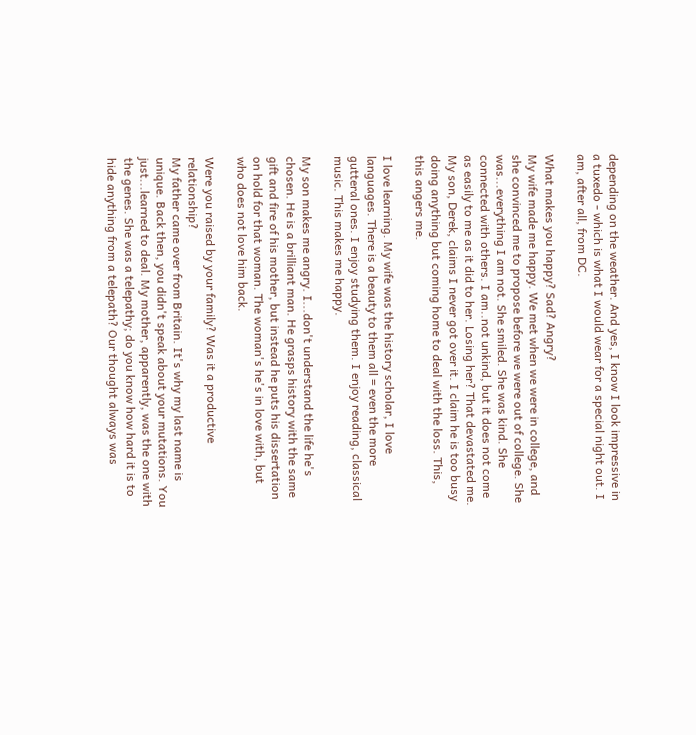depending on the weather. And yes, I know I look impressive in a tuxedo - which is what I would wear for a special night out. I am, after all, from DC.

What makes you happy? Sad? Angry?
My wife made me happy. We met when we were in college, and she convinced me to propose before we were out of college. She was...everything I am not. She smiled. She was kind. She connected with others. I am..not unkind, but it does not come as easily to me as it did to her. Losing her? That devastated me. My son, Derek, claims I never got over it. I claim he is too busy doing anything but coming home to deal with the loss. This, this angers me.

I love learning. My wife was the history scholar, I love languages. There is a beauty to them all = even the more gutteral ones. I enjoy studying them. I enjoy reading, classical music. This makes me happy.

My son makes me angry. I...don't understand the life he's chosen. He is a brilliant man. He grasps history with the same gift and fire of his mother, but instead he puts his dissertation on hold for that woman. The woman's he's in love with, but who does not love him back.

Were you raised by your family? Was it a productive relationship?
My father came over from Britain. It's why my last name is unique. Back then, you didn't speak about your mutations. You just...learned to deal. My mother, apparently, was the one with the genes. She was a telepathy; do you know how hard it is to hide anything from a telepath? Our thought always was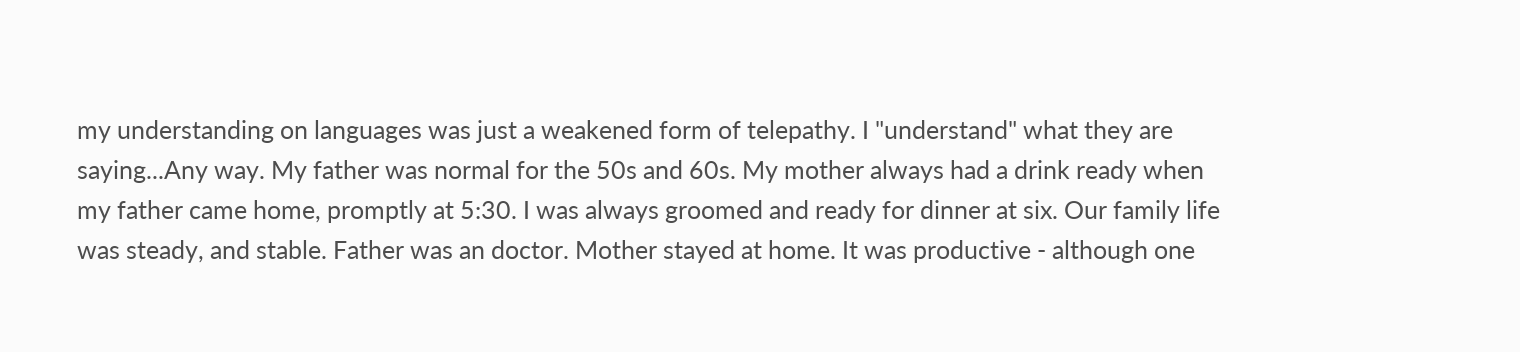my understanding on languages was just a weakened form of telepathy. I "understand" what they are saying...Any way. My father was normal for the 50s and 60s. My mother always had a drink ready when my father came home, promptly at 5:30. I was always groomed and ready for dinner at six. Our family life was steady, and stable. Father was an doctor. Mother stayed at home. It was productive - although one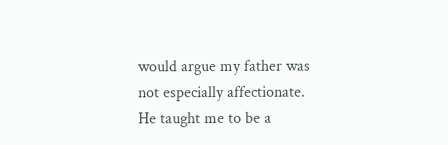would argue my father was not especially affectionate. He taught me to be a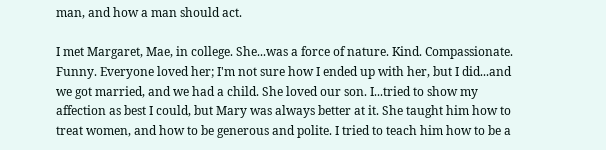man, and how a man should act.

I met Margaret, Mae, in college. She...was a force of nature. Kind. Compassionate. Funny. Everyone loved her; I'm not sure how I ended up with her, but I did...and we got married, and we had a child. She loved our son. I...tried to show my affection as best I could, but Mary was always better at it. She taught him how to treat women, and how to be generous and polite. I tried to teach him how to be a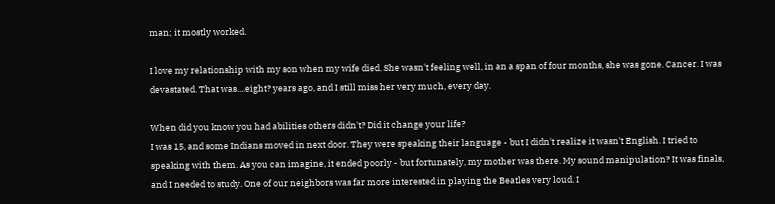man; it mostly worked.

I love my relationship with my son when my wife died. She wasn't feeling well, in an a span of four months, she was gone. Cancer. I was devastated. That was....eight? years ago, and I still miss her very much, every day.

When did you know you had abilities others didn't? Did it change your life?
I was 15, and some Indians moved in next door. They were speaking their language - but I didn't realize it wasn't English. I tried to speaking with them. As you can imagine, it ended poorly - but fortunately, my mother was there. My sound manipulation? It was finals, and I needed to study. One of our neighbors was far more interested in playing the Beatles very loud. I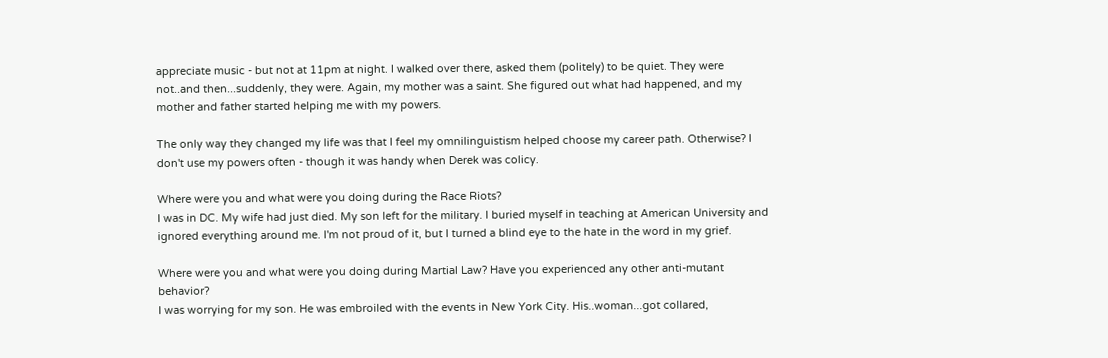appreciate music - but not at 11pm at night. I walked over there, asked them (politely) to be quiet. They were not..and then...suddenly, they were. Again, my mother was a saint. She figured out what had happened, and my mother and father started helping me with my powers.

The only way they changed my life was that I feel my omnilinguistism helped choose my career path. Otherwise? I don't use my powers often - though it was handy when Derek was colicy.

Where were you and what were you doing during the Race Riots?
I was in DC. My wife had just died. My son left for the military. I buried myself in teaching at American University and ignored everything around me. I'm not proud of it, but I turned a blind eye to the hate in the word in my grief.

Where were you and what were you doing during Martial Law? Have you experienced any other anti-mutant behavior?
I was worrying for my son. He was embroiled with the events in New York City. His..woman...got collared,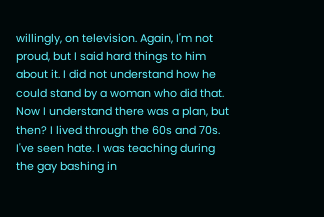willingly, on television. Again, I'm not proud, but I said hard things to him about it. I did not understand how he could stand by a woman who did that. Now I understand there was a plan, but then? I lived through the 60s and 70s. I've seen hate. I was teaching during the gay bashing in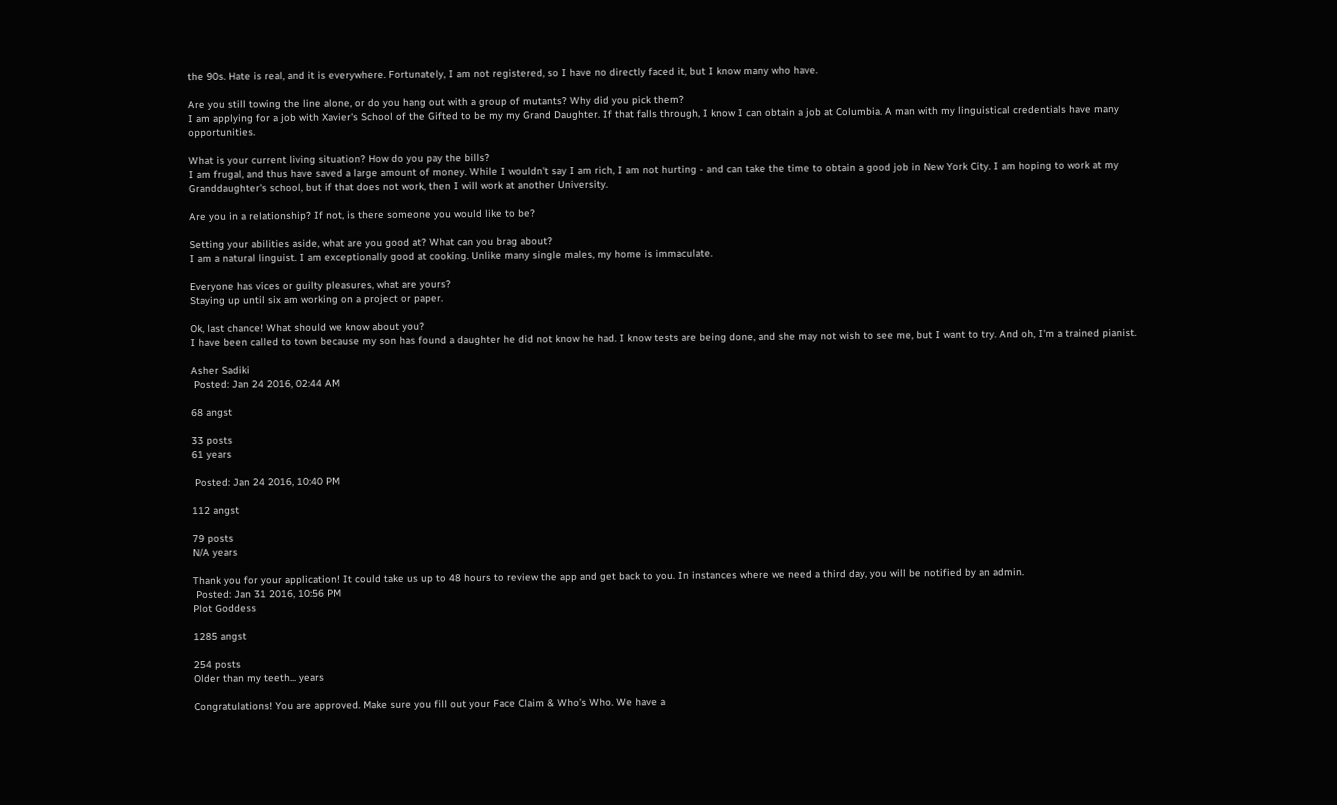the 90s. Hate is real, and it is everywhere. Fortunately, I am not registered, so I have no directly faced it, but I know many who have.

Are you still towing the line alone, or do you hang out with a group of mutants? Why did you pick them?
I am applying for a job with Xavier's School of the Gifted to be my my Grand Daughter. If that falls through, I know I can obtain a job at Columbia. A man with my linguistical credentials have many opportunities.

What is your current living situation? How do you pay the bills?
I am frugal, and thus have saved a large amount of money. While I wouldn't say I am rich, I am not hurting - and can take the time to obtain a good job in New York City. I am hoping to work at my Granddaughter's school, but if that does not work, then I will work at another University.

Are you in a relationship? If not, is there someone you would like to be?

Setting your abilities aside, what are you good at? What can you brag about?
I am a natural linguist. I am exceptionally good at cooking. Unlike many single males, my home is immaculate.

Everyone has vices or guilty pleasures, what are yours?
Staying up until six am working on a project or paper.

Ok, last chance! What should we know about you?
I have been called to town because my son has found a daughter he did not know he had. I know tests are being done, and she may not wish to see me, but I want to try. And oh, I'm a trained pianist.

Asher Sadiki
 Posted: Jan 24 2016, 02:44 AM

68 angst

33 posts
61 years

 Posted: Jan 24 2016, 10:40 PM

112 angst

79 posts
N/A years

Thank you for your application! It could take us up to 48 hours to review the app and get back to you. In instances where we need a third day, you will be notified by an admin.
 Posted: Jan 31 2016, 10:56 PM
Plot Goddess

1285 angst

254 posts
Older than my teeth... years

Congratulations! You are approved. Make sure you fill out your Face Claim & Who’s Who. We have a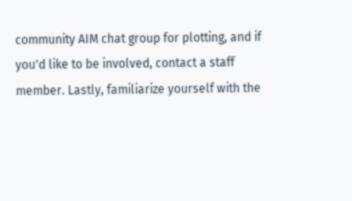community AIM chat group for plotting, and if you'd like to be involved, contact a staff member. Lastly, familiarize yourself with the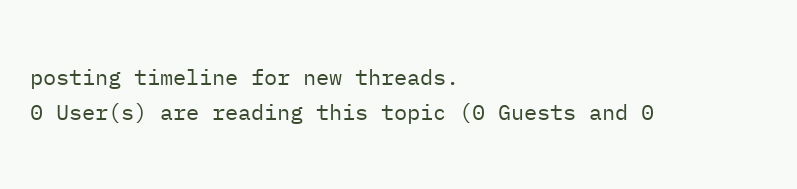posting timeline for new threads.
0 User(s) are reading this topic (0 Guests and 0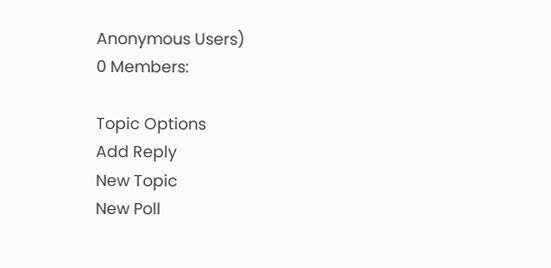Anonymous Users)
0 Members:

Topic Options
Add Reply
New Topic
New Poll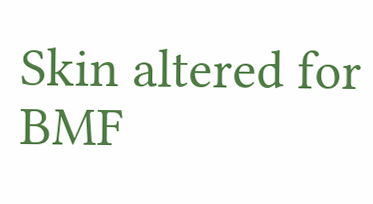Skin altered for BMF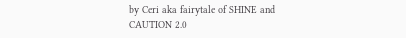by Ceri aka fairytale of SHINE and CAUTION 2.0